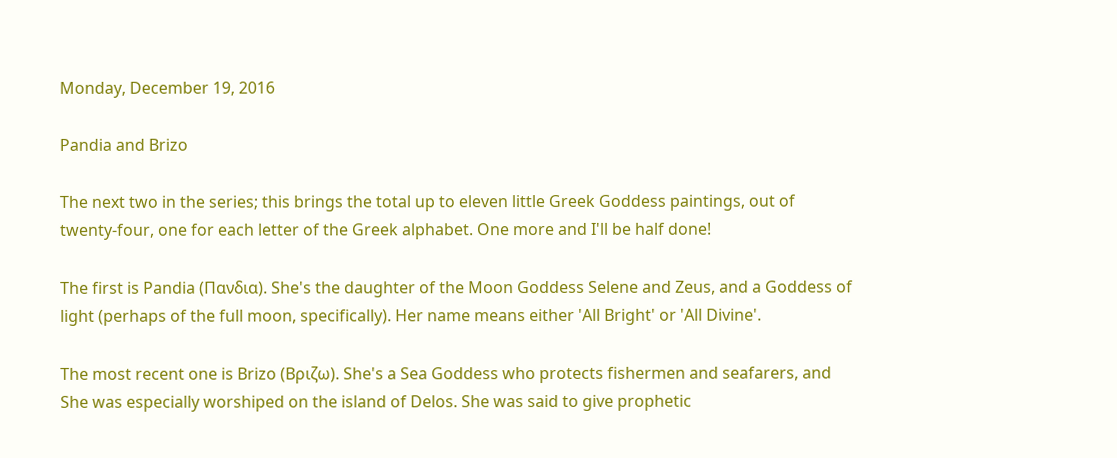Monday, December 19, 2016

Pandia and Brizo

The next two in the series; this brings the total up to eleven little Greek Goddess paintings, out of twenty-four, one for each letter of the Greek alphabet. One more and I'll be half done!

The first is Pandia (Πανδια). She's the daughter of the Moon Goddess Selene and Zeus, and a Goddess of light (perhaps of the full moon, specifically). Her name means either 'All Bright' or 'All Divine'.

The most recent one is Brizo (Βριζω). She's a Sea Goddess who protects fishermen and seafarers, and She was especially worshiped on the island of Delos. She was said to give prophetic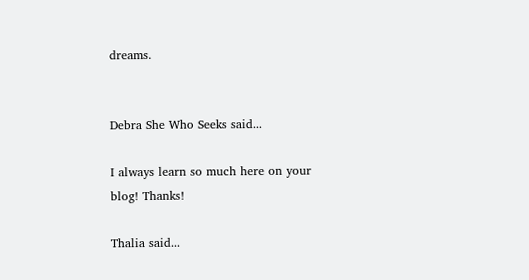dreams.


Debra She Who Seeks said...

I always learn so much here on your blog! Thanks!

Thalia said...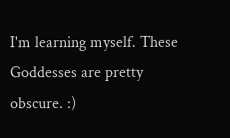I'm learning myself. These Goddesses are pretty obscure. :)